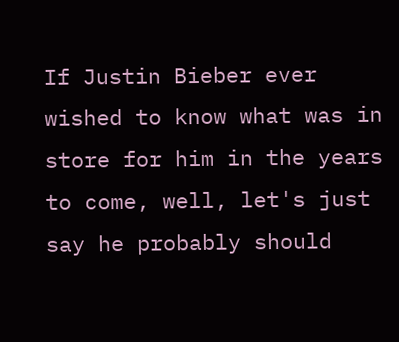If Justin Bieber ever wished to know what was in store for him in the years to come, well, let's just say he probably should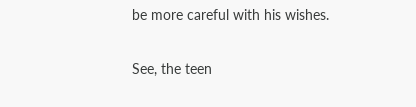be more careful with his wishes.

See, the teen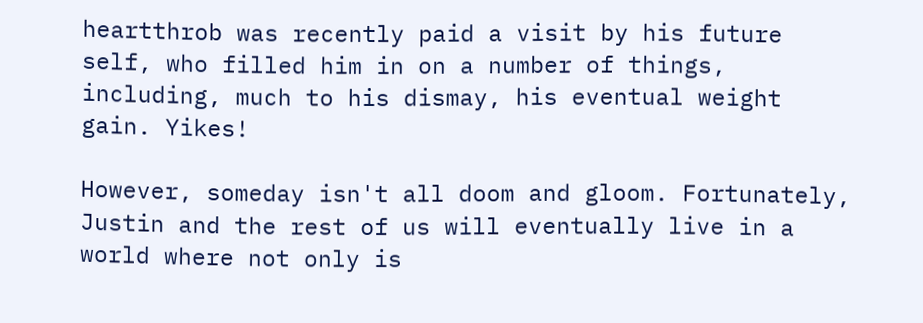heartthrob was recently paid a visit by his future self, who filled him in on a number of things, including, much to his dismay, his eventual weight gain. Yikes!

However, someday isn't all doom and gloom. Fortunately, Justin and the rest of us will eventually live in a world where not only is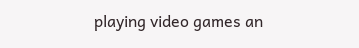playing video games an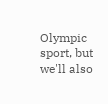Olympic sport, but we'll also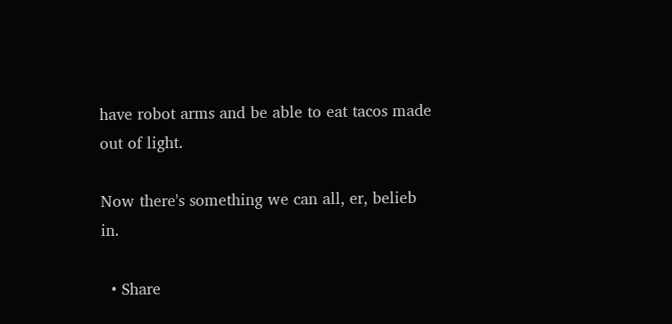have robot arms and be able to eat tacos made out of light.

Now there's something we can all, er, belieb in.

  • Share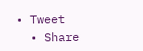• Tweet
  • Share